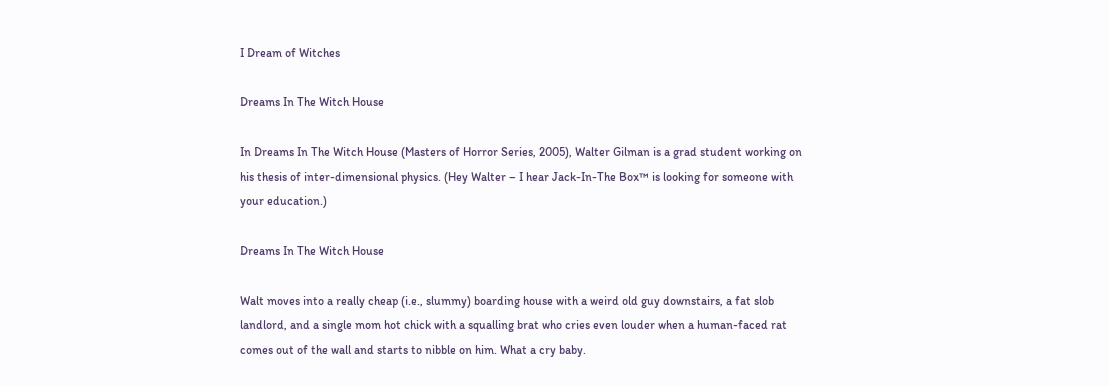I Dream of Witches

Dreams In The Witch House

In Dreams In The Witch House (Masters of Horror Series, 2005), Walter Gilman is a grad student working on his thesis of inter-dimensional physics. (Hey Walter – I hear Jack-In-The Box™ is looking for someone with your education.)

Dreams In The Witch House

Walt moves into a really cheap (i.e., slummy) boarding house with a weird old guy downstairs, a fat slob landlord, and a single mom hot chick with a squalling brat who cries even louder when a human-faced rat comes out of the wall and starts to nibble on him. What a cry baby.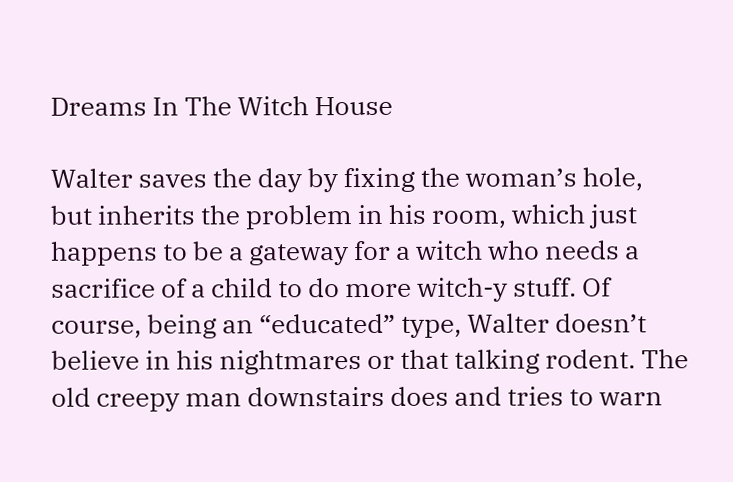Dreams In The Witch House

Walter saves the day by fixing the woman’s hole, but inherits the problem in his room, which just happens to be a gateway for a witch who needs a sacrifice of a child to do more witch-y stuff. Of course, being an “educated” type, Walter doesn’t believe in his nightmares or that talking rodent. The old creepy man downstairs does and tries to warn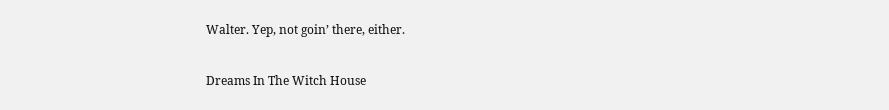Walter. Yep, not goin’ there, either.

Dreams In The Witch House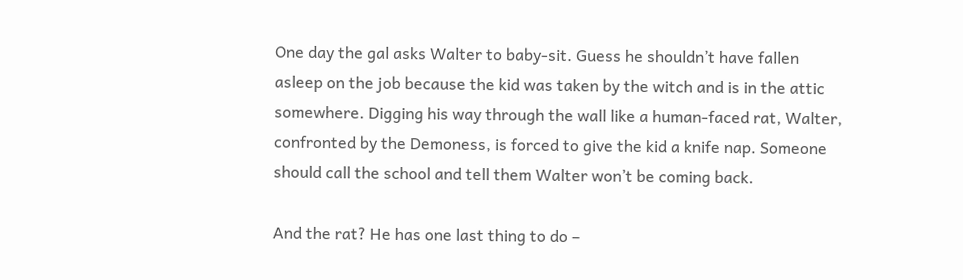One day the gal asks Walter to baby-sit. Guess he shouldn’t have fallen asleep on the job because the kid was taken by the witch and is in the attic somewhere. Digging his way through the wall like a human-faced rat, Walter, confronted by the Demoness, is forced to give the kid a knife nap. Someone should call the school and tell them Walter won’t be coming back.

And the rat? He has one last thing to do –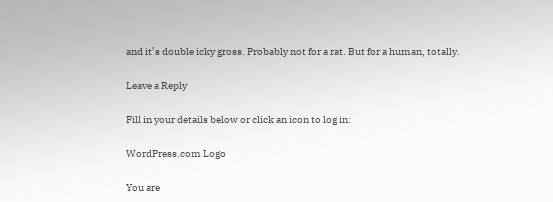and it’s double icky gross. Probably not for a rat. But for a human, totally.

Leave a Reply

Fill in your details below or click an icon to log in:

WordPress.com Logo

You are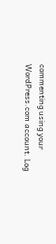commenting using your WordPress.com account. Log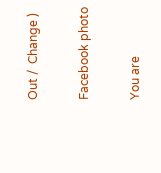Out /  Change )

Facebook photo

You are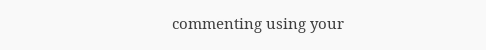commenting using your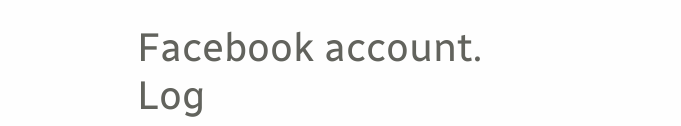Facebook account. Log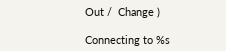Out /  Change )

Connecting to %s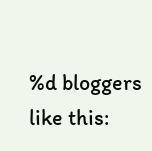%d bloggers like this: